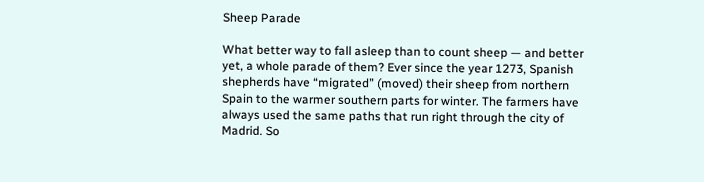Sheep Parade

What better way to fall asleep than to count sheep — and better yet, a whole parade of them? Ever since the year 1273, Spanish shepherds have “migrated” (moved) their sheep from northern Spain to the warmer southern parts for winter. The farmers have always used the same paths that run right through the city of Madrid. So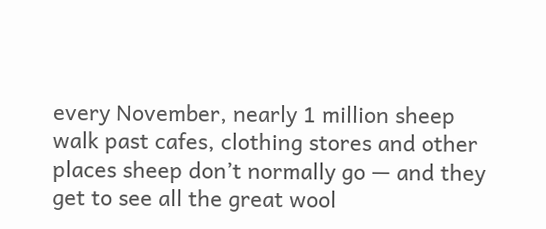every November, nearly 1 million sheep walk past cafes, clothing stores and other places sheep don’t normally go — and they get to see all the great wool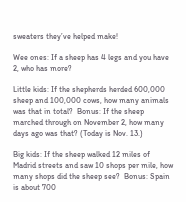sweaters they’ve helped make!

Wee ones: If a sheep has 4 legs and you have 2, who has more?

Little kids: If the shepherds herded 600,000 sheep and 100,000 cows, how many animals was that in total?  Bonus: If the sheep marched through on November 2, how many days ago was that? (Today is Nov. 13.)

Big kids: If the sheep walked 12 miles of Madrid streets and saw 10 shops per mile, how many shops did the sheep see?  Bonus: Spain is about 700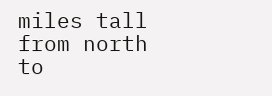miles tall from north to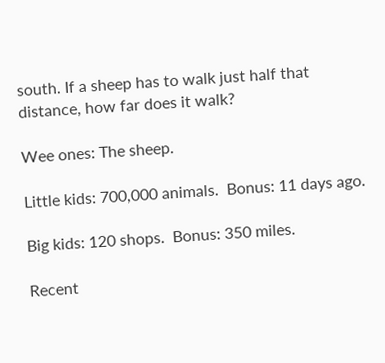south. If a sheep has to walk just half that distance, how far does it walk?

Wee ones: The sheep.

Little kids: 700,000 animals.  Bonus: 11 days ago.

Big kids: 120 shops.  Bonus: 350 miles.

Recent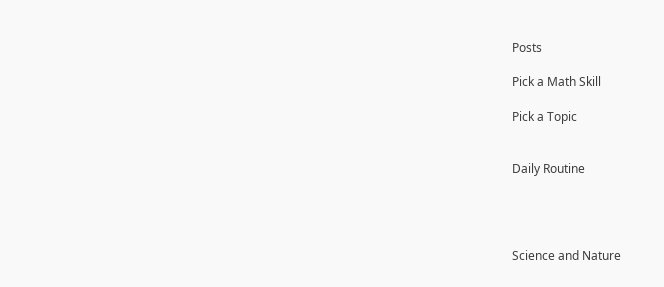Posts

Pick a Math Skill

Pick a Topic


Daily Routine




Science and Nature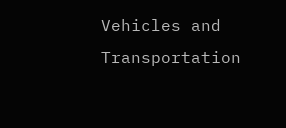Vehicles and Transportation